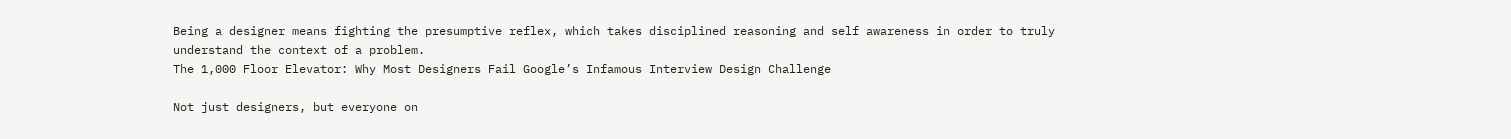Being a designer means fighting the presumptive reflex, which takes disciplined reasoning and self awareness in order to truly understand the context of a problem.
The 1,000 Floor Elevator: Why Most Designers Fail Google’s Infamous Interview Design Challenge

Not just designers, but everyone on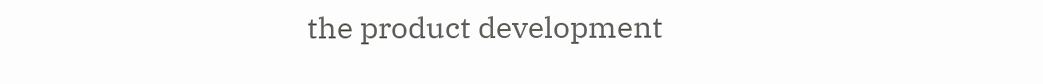the product development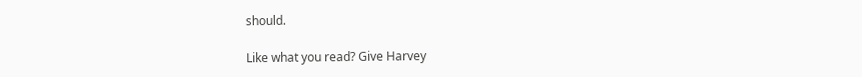should.

Like what you read? Give Harvey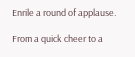Enrile a round of applause.

From a quick cheer to a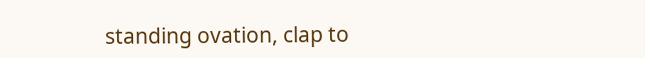standing ovation, clap to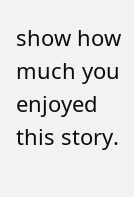show how much you enjoyed this story.